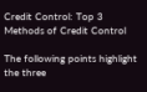Credit Control: Top 3 Methods of Credit Control

The following points highlight the three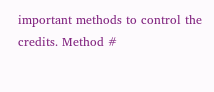important methods to control the credits. Method #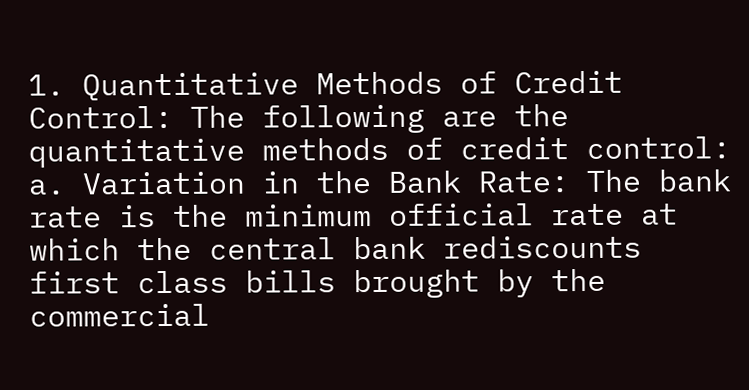1. Quantitative Methods of Credit Control: The following are the quantitative methods of credit control: a. Variation in the Bank Rate: The bank rate is the minimum official rate at which the central bank rediscounts first class bills brought by the commercial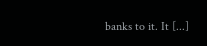banks to it. It [...]